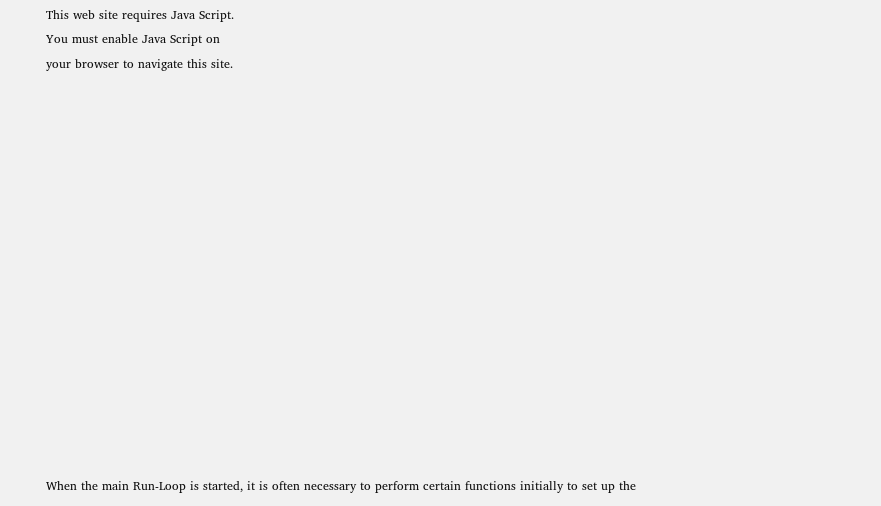This web site requires Java Script.
You must enable Java Script on
your browser to navigate this site.
















When the main Run-Loop is started, it is often necessary to perform certain functions initially to set up the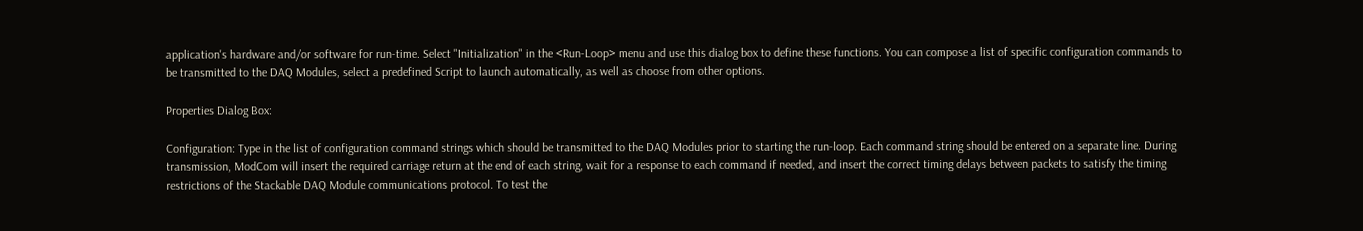application's hardware and/or software for run-time. Select "Initialization" in the <Run-Loop> menu and use this dialog box to define these functions. You can compose a list of specific configuration commands to be transmitted to the DAQ Modules, select a predefined Script to launch automatically, as well as choose from other options.

Properties Dialog Box:

Configuration: Type in the list of configuration command strings which should be transmitted to the DAQ Modules prior to starting the run-loop. Each command string should be entered on a separate line. During transmission, ModCom will insert the required carriage return at the end of each string, wait for a response to each command if needed, and insert the correct timing delays between packets to satisfy the timing restrictions of the Stackable DAQ Module communications protocol. To test the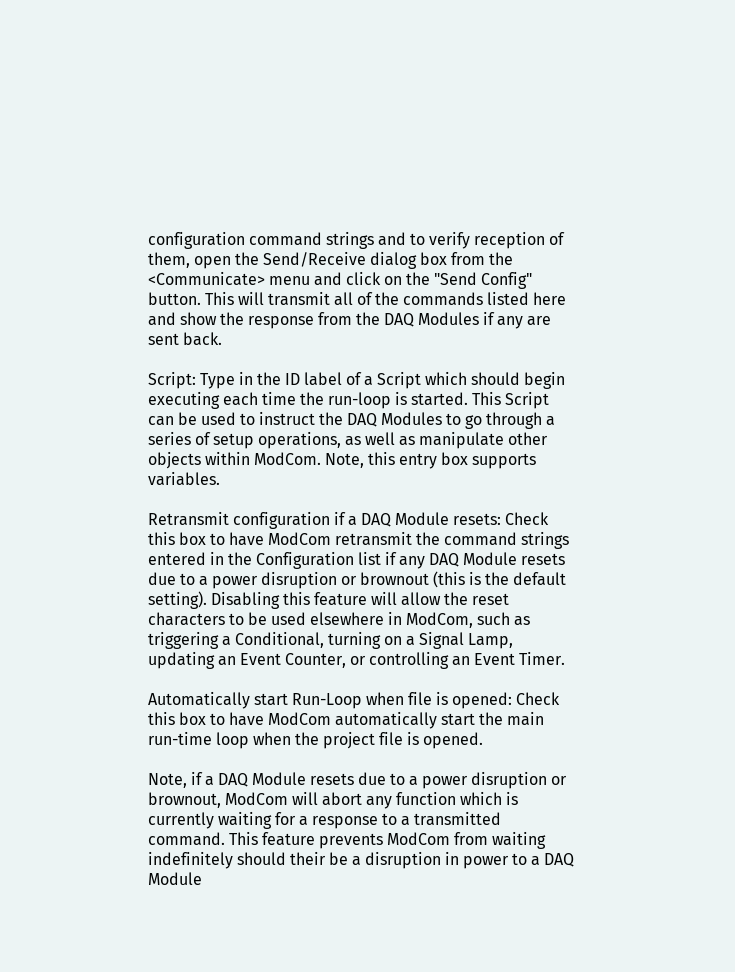configuration command strings and to verify reception of them, open the Send/Receive dialog box from the <Communicate> menu and click on the "Send Config" button. This will transmit all of the commands listed here and show the response from the DAQ Modules if any are sent back.

Script: Type in the ID label of a Script which should begin executing each time the run-loop is started. This Script can be used to instruct the DAQ Modules to go through a series of setup operations, as well as manipulate other objects within ModCom. Note, this entry box supports variables.

Retransmit configuration if a DAQ Module resets: Check this box to have ModCom retransmit the command strings entered in the Configuration list if any DAQ Module resets due to a power disruption or brownout (this is the default setting). Disabling this feature will allow the reset characters to be used elsewhere in ModCom, such as triggering a Conditional, turning on a Signal Lamp, updating an Event Counter, or controlling an Event Timer.

Automatically start Run-Loop when file is opened: Check this box to have ModCom automatically start the main run-time loop when the project file is opened.

Note, if a DAQ Module resets due to a power disruption or brownout, ModCom will abort any function which is currently waiting for a response to a transmitted command. This feature prevents ModCom from waiting indefinitely should their be a disruption in power to a DAQ Module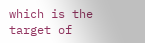which is the target of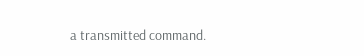a transmitted command.